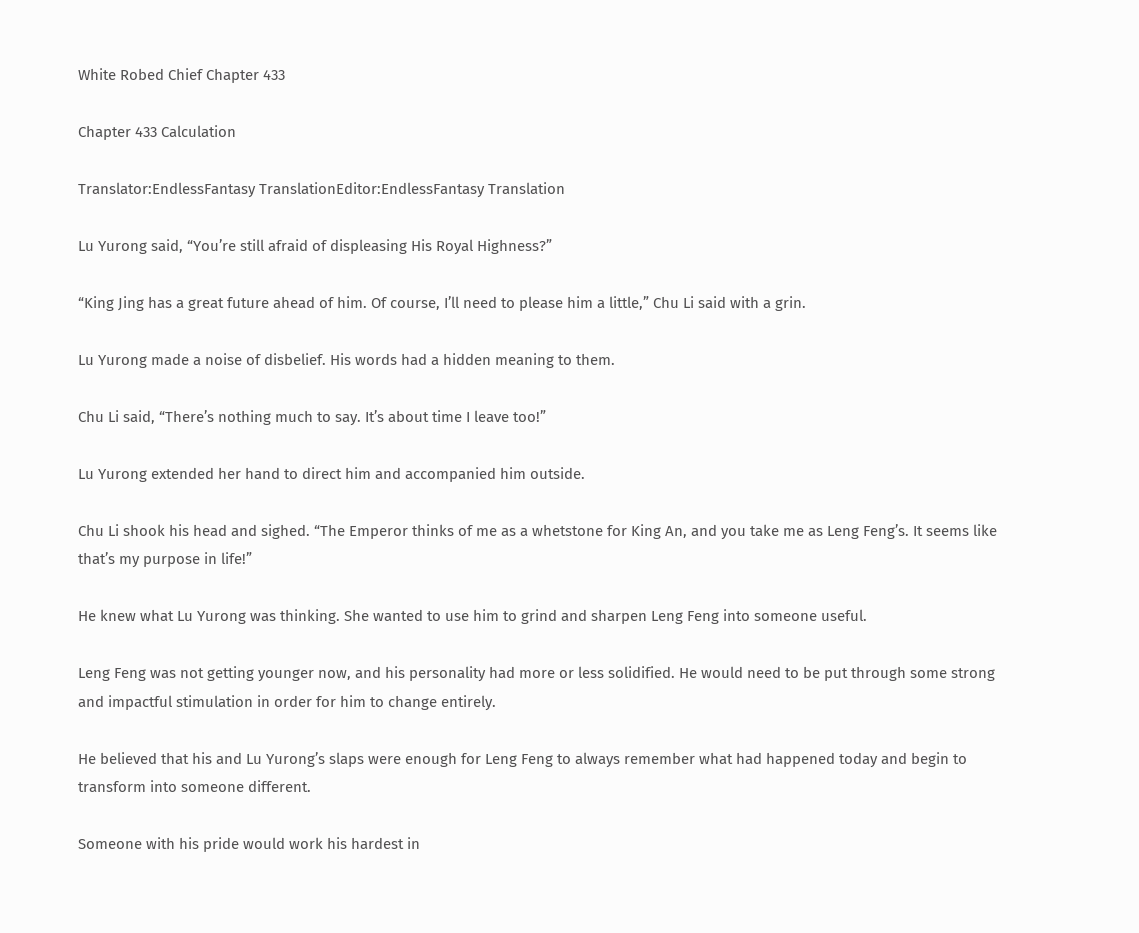White Robed Chief Chapter 433

Chapter 433 Calculation

Translator:EndlessFantasy TranslationEditor:EndlessFantasy Translation

Lu Yurong said, “You’re still afraid of displeasing His Royal Highness?”

“King Jing has a great future ahead of him. Of course, I’ll need to please him a little,” Chu Li said with a grin.

Lu Yurong made a noise of disbelief. His words had a hidden meaning to them.

Chu Li said, “There’s nothing much to say. It’s about time I leave too!”

Lu Yurong extended her hand to direct him and accompanied him outside.

Chu Li shook his head and sighed. “The Emperor thinks of me as a whetstone for King An, and you take me as Leng Feng’s. It seems like that’s my purpose in life!”

He knew what Lu Yurong was thinking. She wanted to use him to grind and sharpen Leng Feng into someone useful.

Leng Feng was not getting younger now, and his personality had more or less solidified. He would need to be put through some strong and impactful stimulation in order for him to change entirely.

He believed that his and Lu Yurong’s slaps were enough for Leng Feng to always remember what had happened today and begin to transform into someone different.

Someone with his pride would work his hardest in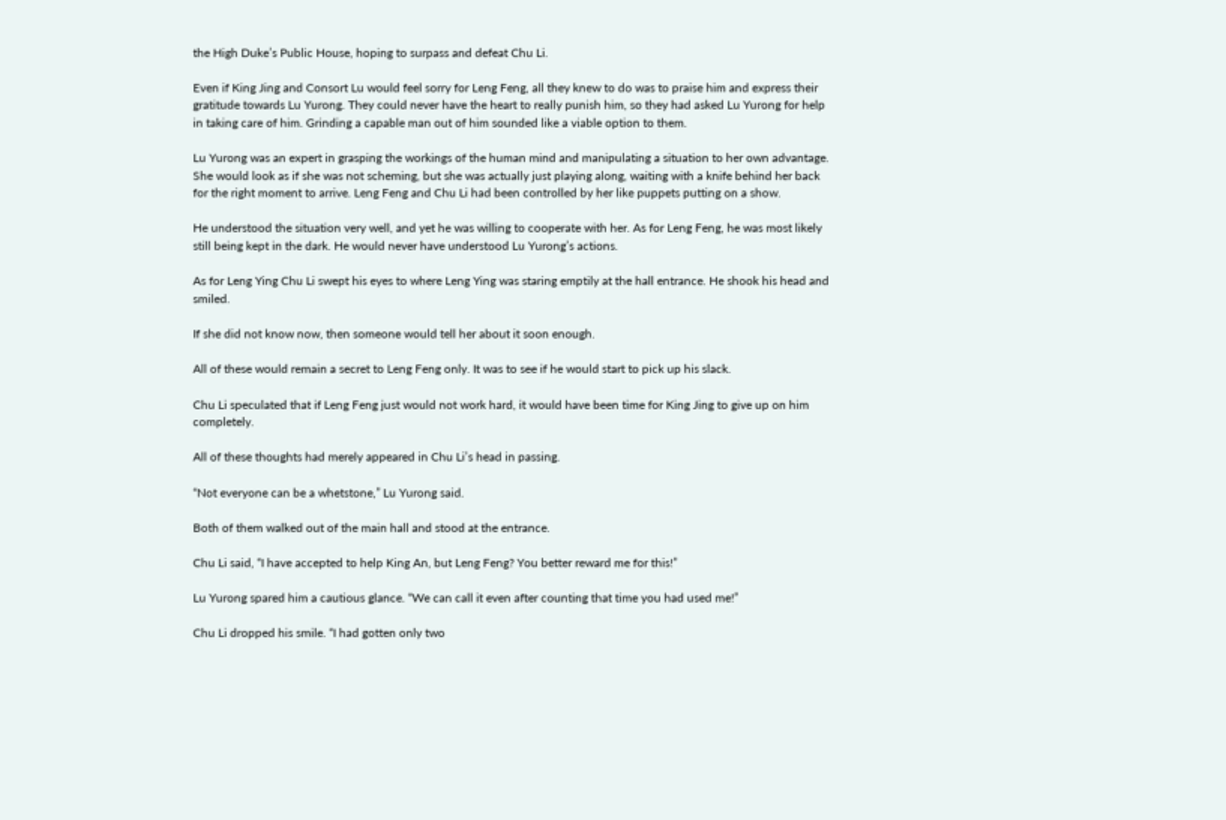the High Duke’s Public House, hoping to surpass and defeat Chu Li.

Even if King Jing and Consort Lu would feel sorry for Leng Feng, all they knew to do was to praise him and express their gratitude towards Lu Yurong. They could never have the heart to really punish him, so they had asked Lu Yurong for help in taking care of him. Grinding a capable man out of him sounded like a viable option to them.

Lu Yurong was an expert in grasping the workings of the human mind and manipulating a situation to her own advantage. She would look as if she was not scheming, but she was actually just playing along, waiting with a knife behind her back for the right moment to arrive. Leng Feng and Chu Li had been controlled by her like puppets putting on a show.

He understood the situation very well, and yet he was willing to cooperate with her. As for Leng Feng, he was most likely still being kept in the dark. He would never have understood Lu Yurong’s actions.

As for Leng Ying Chu Li swept his eyes to where Leng Ying was staring emptily at the hall entrance. He shook his head and smiled.

If she did not know now, then someone would tell her about it soon enough.

All of these would remain a secret to Leng Feng only. It was to see if he would start to pick up his slack.

Chu Li speculated that if Leng Feng just would not work hard, it would have been time for King Jing to give up on him completely.

All of these thoughts had merely appeared in Chu Li’s head in passing.

“Not everyone can be a whetstone,” Lu Yurong said.

Both of them walked out of the main hall and stood at the entrance.

Chu Li said, “I have accepted to help King An, but Leng Feng? You better reward me for this!”

Lu Yurong spared him a cautious glance. “We can call it even after counting that time you had used me!”

Chu Li dropped his smile. “I had gotten only two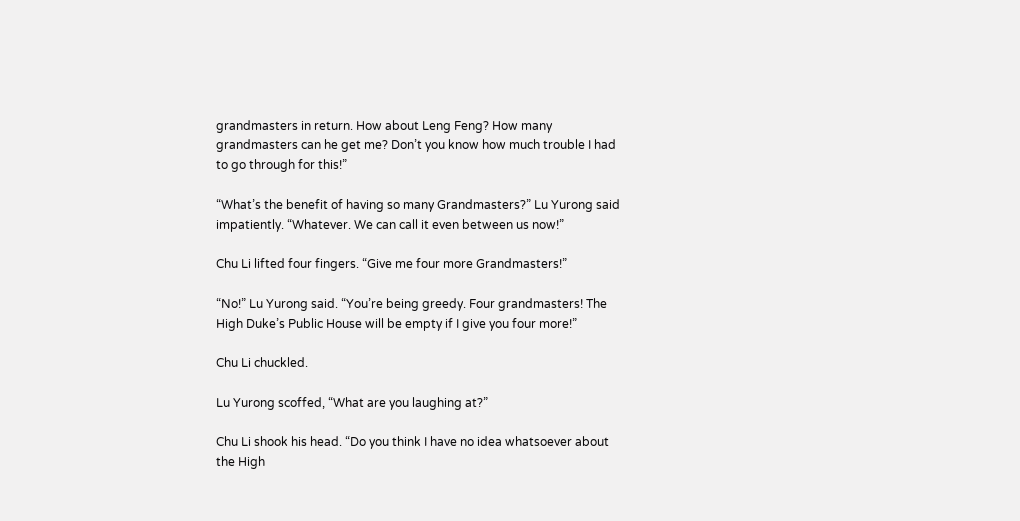grandmasters in return. How about Leng Feng? How many grandmasters can he get me? Don’t you know how much trouble I had to go through for this!”

“What’s the benefit of having so many Grandmasters?” Lu Yurong said impatiently. “Whatever. We can call it even between us now!”

Chu Li lifted four fingers. “Give me four more Grandmasters!”

“No!” Lu Yurong said. “You’re being greedy. Four grandmasters! The High Duke’s Public House will be empty if I give you four more!”

Chu Li chuckled.

Lu Yurong scoffed, “What are you laughing at?”

Chu Li shook his head. “Do you think I have no idea whatsoever about the High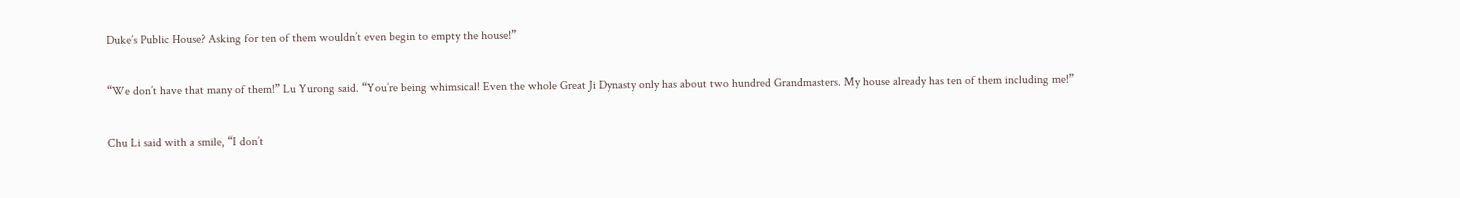Duke’s Public House? Asking for ten of them wouldn’t even begin to empty the house!”

“We don’t have that many of them!” Lu Yurong said. “You’re being whimsical! Even the whole Great Ji Dynasty only has about two hundred Grandmasters. My house already has ten of them including me!”

Chu Li said with a smile, “I don’t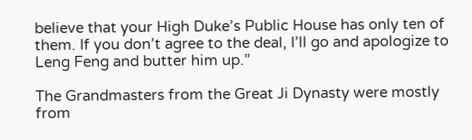believe that your High Duke’s Public House has only ten of them. If you don’t agree to the deal, I’ll go and apologize to Leng Feng and butter him up.”

The Grandmasters from the Great Ji Dynasty were mostly from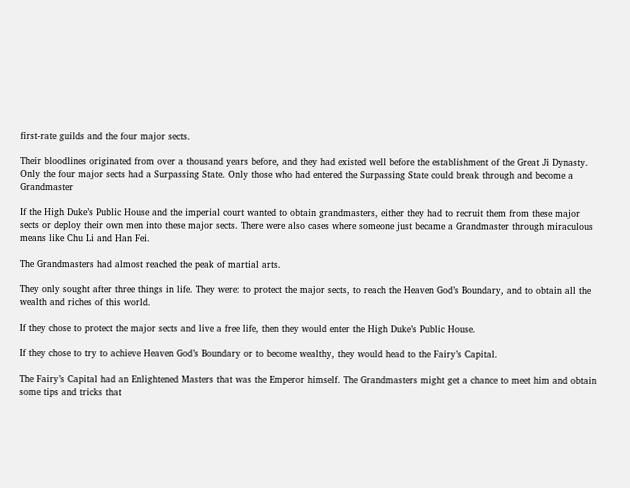first-rate guilds and the four major sects.

Their bloodlines originated from over a thousand years before, and they had existed well before the establishment of the Great Ji Dynasty. Only the four major sects had a Surpassing State. Only those who had entered the Surpassing State could break through and become a Grandmaster

If the High Duke’s Public House and the imperial court wanted to obtain grandmasters, either they had to recruit them from these major sects or deploy their own men into these major sects. There were also cases where someone just became a Grandmaster through miraculous means like Chu Li and Han Fei.

The Grandmasters had almost reached the peak of martial arts.

They only sought after three things in life. They were: to protect the major sects, to reach the Heaven God’s Boundary, and to obtain all the wealth and riches of this world.

If they chose to protect the major sects and live a free life, then they would enter the High Duke’s Public House.

If they chose to try to achieve Heaven God’s Boundary or to become wealthy, they would head to the Fairy’s Capital.

The Fairy’s Capital had an Enlightened Masters that was the Emperor himself. The Grandmasters might get a chance to meet him and obtain some tips and tricks that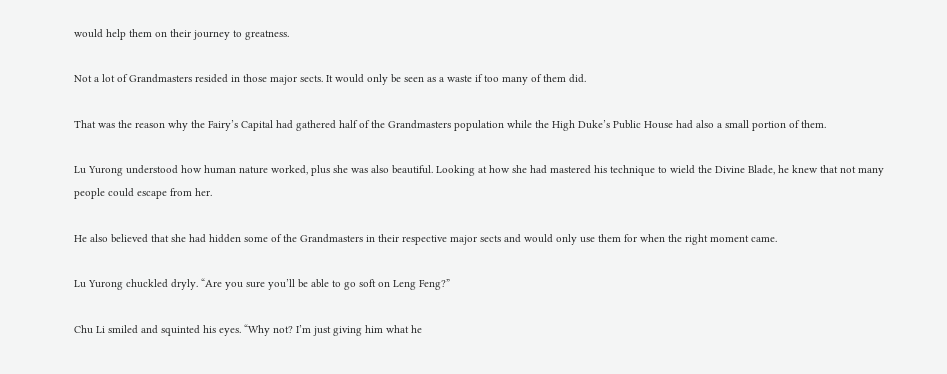would help them on their journey to greatness.

Not a lot of Grandmasters resided in those major sects. It would only be seen as a waste if too many of them did.

That was the reason why the Fairy’s Capital had gathered half of the Grandmasters population while the High Duke’s Public House had also a small portion of them.

Lu Yurong understood how human nature worked, plus she was also beautiful. Looking at how she had mastered his technique to wield the Divine Blade, he knew that not many people could escape from her.

He also believed that she had hidden some of the Grandmasters in their respective major sects and would only use them for when the right moment came.

Lu Yurong chuckled dryly. “Are you sure you’ll be able to go soft on Leng Feng?”

Chu Li smiled and squinted his eyes. “Why not? I’m just giving him what he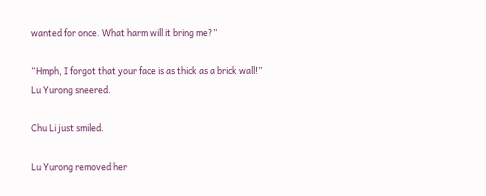wanted for once. What harm will it bring me?”

“Hmph, I forgot that your face is as thick as a brick wall!” Lu Yurong sneered.

Chu Li just smiled.

Lu Yurong removed her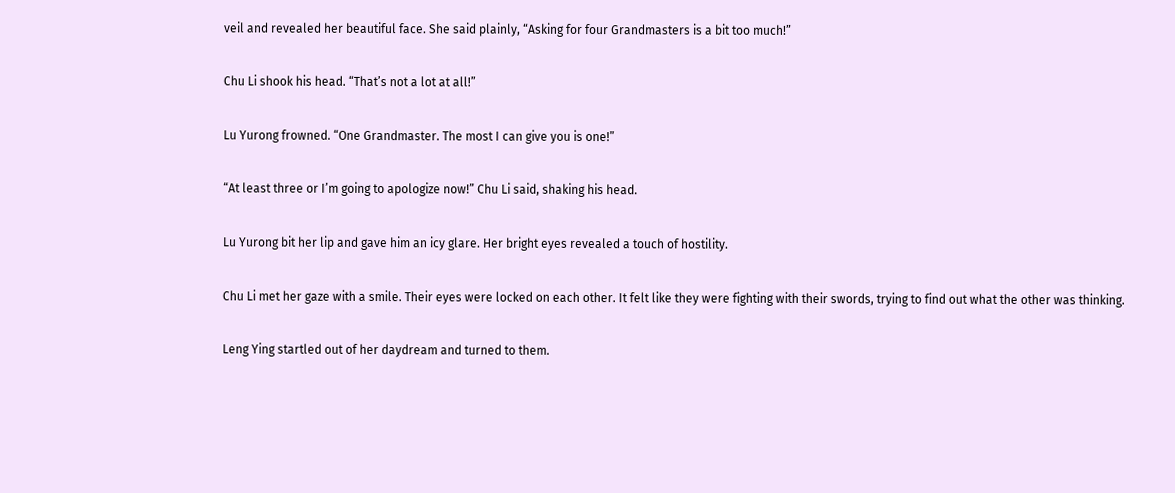veil and revealed her beautiful face. She said plainly, “Asking for four Grandmasters is a bit too much!”

Chu Li shook his head. “That’s not a lot at all!”

Lu Yurong frowned. “One Grandmaster. The most I can give you is one!”

“At least three or I’m going to apologize now!” Chu Li said, shaking his head.

Lu Yurong bit her lip and gave him an icy glare. Her bright eyes revealed a touch of hostility.

Chu Li met her gaze with a smile. Their eyes were locked on each other. It felt like they were fighting with their swords, trying to find out what the other was thinking.

Leng Ying startled out of her daydream and turned to them.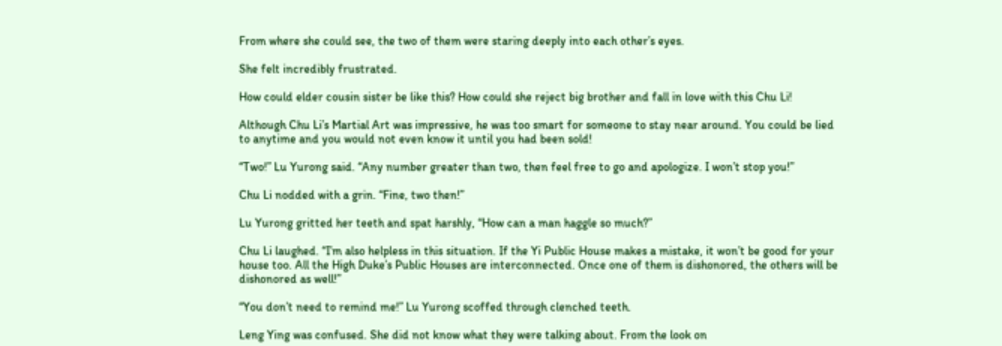From where she could see, the two of them were staring deeply into each other’s eyes.

She felt incredibly frustrated.

How could elder cousin sister be like this? How could she reject big brother and fall in love with this Chu Li!

Although Chu Li’s Martial Art was impressive, he was too smart for someone to stay near around. You could be lied to anytime and you would not even know it until you had been sold!

“Two!” Lu Yurong said. “Any number greater than two, then feel free to go and apologize. I won’t stop you!”

Chu Li nodded with a grin. “Fine, two then!”

Lu Yurong gritted her teeth and spat harshly, “How can a man haggle so much?”

Chu Li laughed. “I’m also helpless in this situation. If the Yi Public House makes a mistake, it won’t be good for your house too. All the High Duke’s Public Houses are interconnected. Once one of them is dishonored, the others will be dishonored as well!”

“You don’t need to remind me!” Lu Yurong scoffed through clenched teeth.

Leng Ying was confused. She did not know what they were talking about. From the look on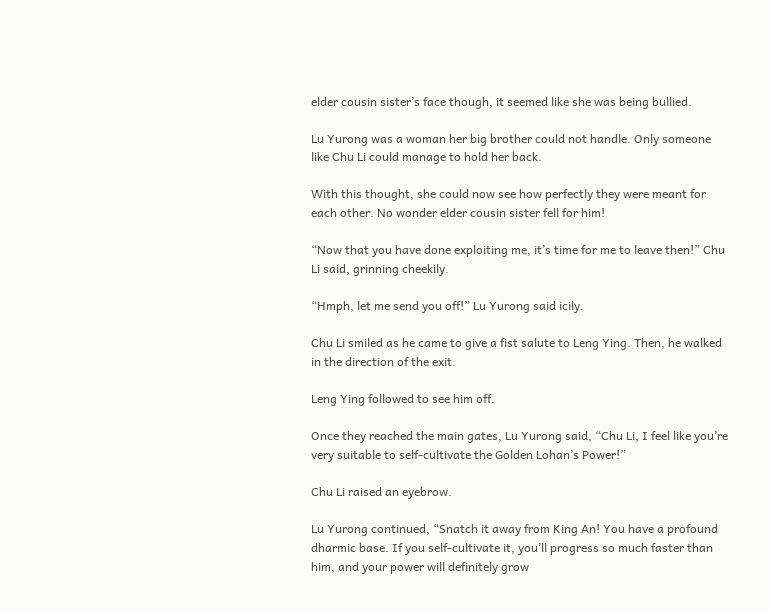elder cousin sister’s face though, it seemed like she was being bullied.

Lu Yurong was a woman her big brother could not handle. Only someone like Chu Li could manage to hold her back.

With this thought, she could now see how perfectly they were meant for each other. No wonder elder cousin sister fell for him!

“Now that you have done exploiting me, it’s time for me to leave then!” Chu Li said, grinning cheekily.

“Hmph, let me send you off!” Lu Yurong said icily.

Chu Li smiled as he came to give a fist salute to Leng Ying. Then, he walked in the direction of the exit.

Leng Ying followed to see him off.

Once they reached the main gates, Lu Yurong said, “Chu Li, I feel like you’re very suitable to self-cultivate the Golden Lohan’s Power!”

Chu Li raised an eyebrow.

Lu Yurong continued, “Snatch it away from King An! You have a profound dharmic base. If you self-cultivate it, you’ll progress so much faster than him, and your power will definitely grow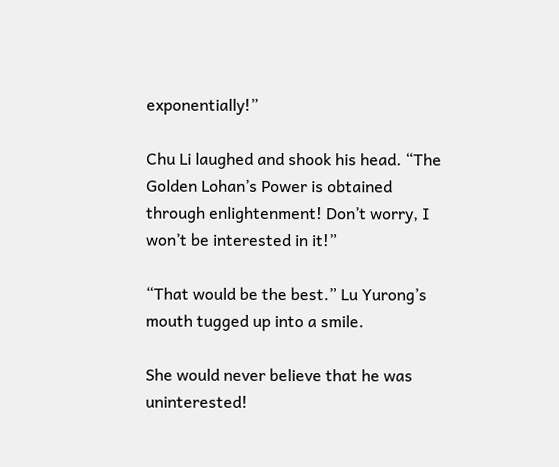exponentially!”

Chu Li laughed and shook his head. “The Golden Lohan’s Power is obtained through enlightenment! Don’t worry, I won’t be interested in it!”

“That would be the best.” Lu Yurong’s mouth tugged up into a smile.

She would never believe that he was uninterested!